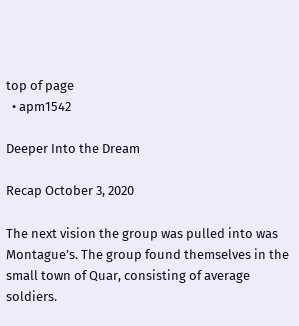top of page
  • apm1542

Deeper Into the Dream

Recap October 3, 2020

The next vision the group was pulled into was Montague’s. The group found themselves in the small town of Quar, consisting of average soldiers.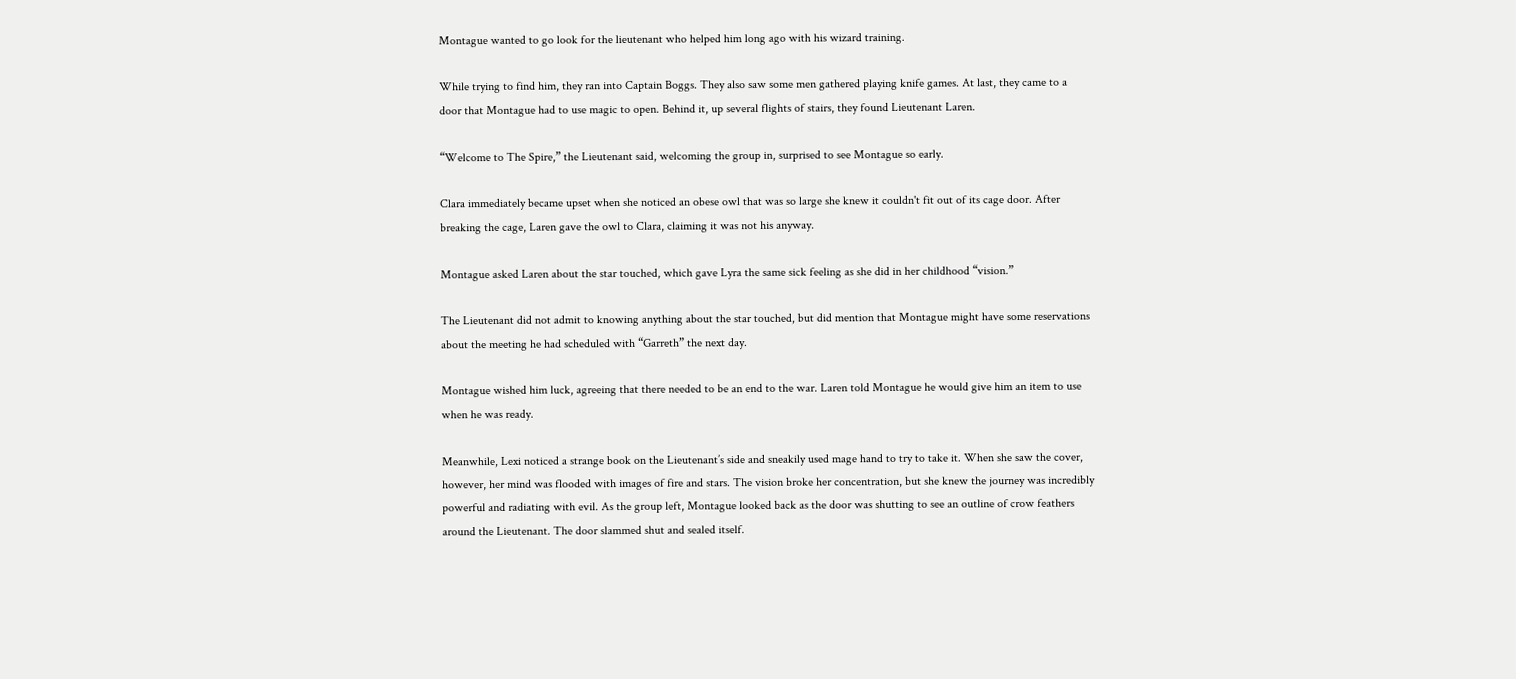Montague wanted to go look for the lieutenant who helped him long ago with his wizard training.

While trying to find him, they ran into Captain Boggs. They also saw some men gathered playing knife games. At last, they came to a door that Montague had to use magic to open. Behind it, up several flights of stairs, they found Lieutenant Laren.

“Welcome to The Spire,” the Lieutenant said, welcoming the group in, surprised to see Montague so early.

Clara immediately became upset when she noticed an obese owl that was so large she knew it couldn't fit out of its cage door. After breaking the cage, Laren gave the owl to Clara, claiming it was not his anyway.

Montague asked Laren about the star touched, which gave Lyra the same sick feeling as she did in her childhood “vision.”

The Lieutenant did not admit to knowing anything about the star touched, but did mention that Montague might have some reservations about the meeting he had scheduled with “Garreth” the next day.

Montague wished him luck, agreeing that there needed to be an end to the war. Laren told Montague he would give him an item to use when he was ready.

Meanwhile, Lexi noticed a strange book on the Lieutenant’s side and sneakily used mage hand to try to take it. When she saw the cover, however, her mind was flooded with images of fire and stars. The vision broke her concentration, but she knew the journey was incredibly powerful and radiating with evil. As the group left, Montague looked back as the door was shutting to see an outline of crow feathers around the Lieutenant. The door slammed shut and sealed itself.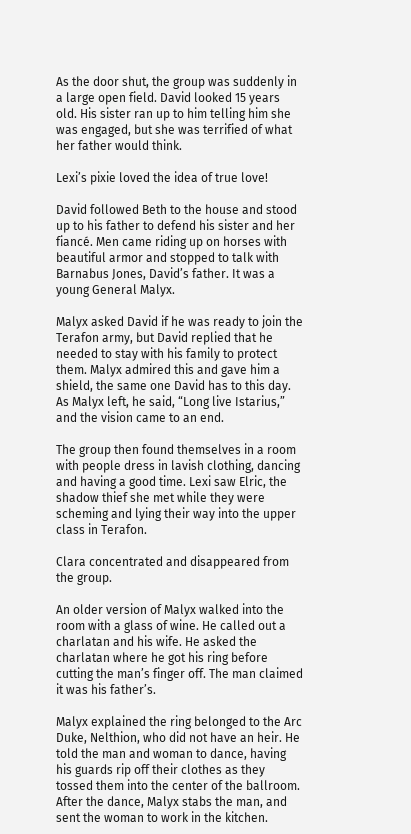As the door shut, the group was suddenly in a large open field. David looked 15 years old. His sister ran up to him telling him she was engaged, but she was terrified of what her father would think.

Lexi’s pixie loved the idea of true love!

David followed Beth to the house and stood up to his father to defend his sister and her fiancé. Men came riding up on horses with beautiful armor and stopped to talk with Barnabus Jones, David’s father. It was a young General Malyx.

Malyx asked David if he was ready to join the Terafon army, but David replied that he needed to stay with his family to protect them. Malyx admired this and gave him a shield, the same one David has to this day. As Malyx left, he said, “Long live Istarius,” and the vision came to an end.

The group then found themselves in a room with people dress in lavish clothing, dancing and having a good time. Lexi saw Elric, the shadow thief she met while they were scheming and lying their way into the upper class in Terafon.

Clara concentrated and disappeared from the group.

An older version of Malyx walked into the room with a glass of wine. He called out a charlatan and his wife. He asked the charlatan where he got his ring before cutting the man’s finger off. The man claimed it was his father’s.

Malyx explained the ring belonged to the Arc Duke, Nelthion, who did not have an heir. He told the man and woman to dance, having his guards rip off their clothes as they tossed them into the center of the ballroom. After the dance, Malyx stabs the man, and sent the woman to work in the kitchen.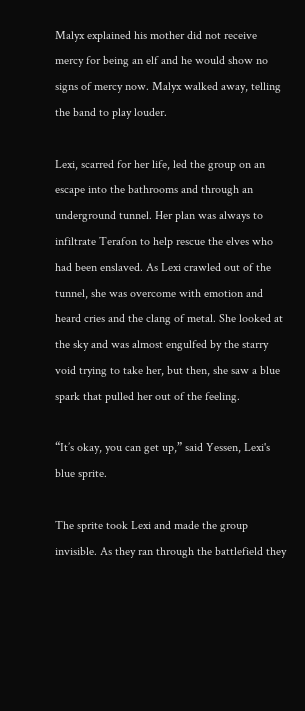Malyx explained his mother did not receive mercy for being an elf and he would show no signs of mercy now. Malyx walked away, telling the band to play louder.

Lexi, scarred for her life, led the group on an escape into the bathrooms and through an underground tunnel. Her plan was always to infiltrate Terafon to help rescue the elves who had been enslaved. As Lexi crawled out of the tunnel, she was overcome with emotion and heard cries and the clang of metal. She looked at the sky and was almost engulfed by the starry void trying to take her, but then, she saw a blue spark that pulled her out of the feeling.

“It’s okay, you can get up,” said Yessen, Lexi's blue sprite.

The sprite took Lexi and made the group invisible. As they ran through the battlefield they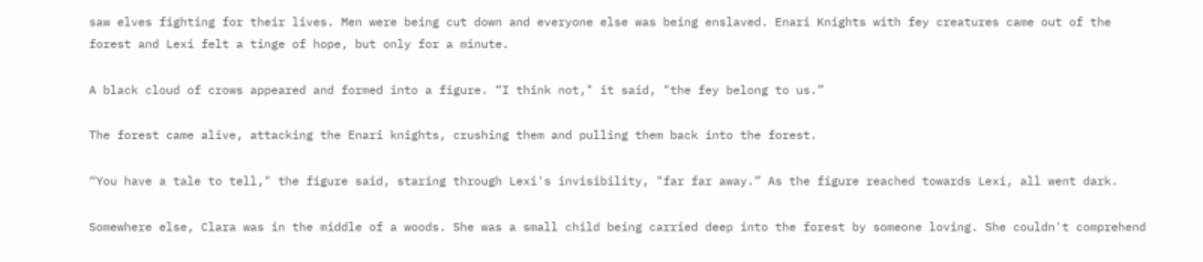saw elves fighting for their lives. Men were being cut down and everyone else was being enslaved. Enari Knights with fey creatures came out of the forest and Lexi felt a tinge of hope, but only for a minute.

A black cloud of crows appeared and formed into a figure. “I think not," it said, "the fey belong to us.”

The forest came alive, attacking the Enari knights, crushing them and pulling them back into the forest.

“You have a tale to tell," the figure said, staring through Lexi's invisibility, "far far away.” As the figure reached towards Lexi, all went dark.

Somewhere else, Clara was in the middle of a woods. She was a small child being carried deep into the forest by someone loving. She couldn't comprehend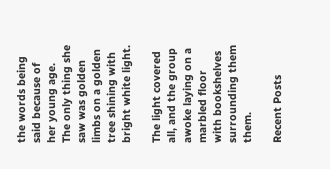the words being said because of her young age. The only thing she saw was golden limbs on a golden tree shining with bright white light.

The light covered all, and the group awoke laying on a marbled floor with bookshelves surrounding them them.

Recent Posts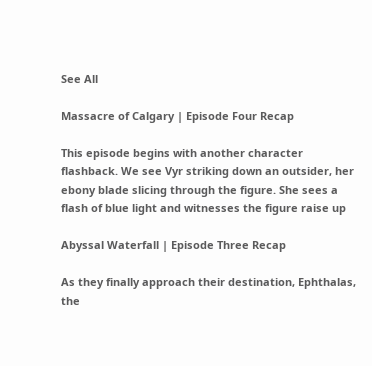See All

Massacre of Calgary | Episode Four Recap

This episode begins with another character flashback. We see Vyr striking down an outsider, her ebony blade slicing through the figure. She sees a flash of blue light and witnesses the figure raise up

Abyssal Waterfall | Episode Three Recap

As they finally approach their destination, Ephthalas, the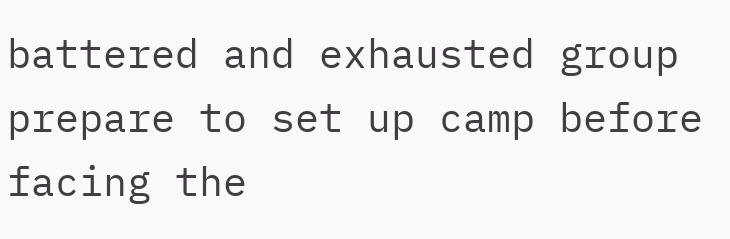battered and exhausted group prepare to set up camp before facing the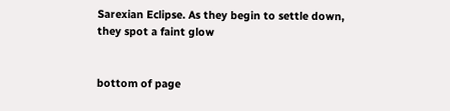Sarexian Eclipse. As they begin to settle down, they spot a faint glow


bottom of page